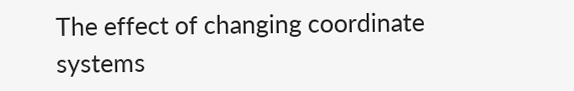The effect of changing coordinate systems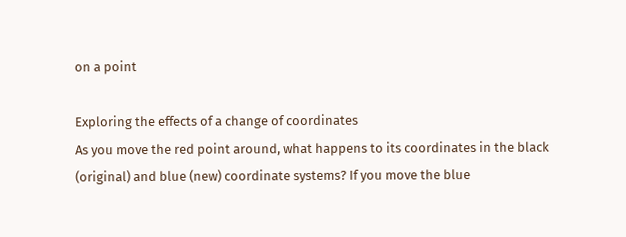on a point

Exploring the effects of a change of coordinates
As you move the red point around, what happens to its coordinates in the black (original) and blue (new) coordinate systems? If you move the blue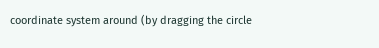coordinate system around (by dragging the circle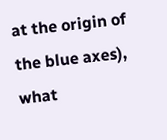at the origin of the blue axes), what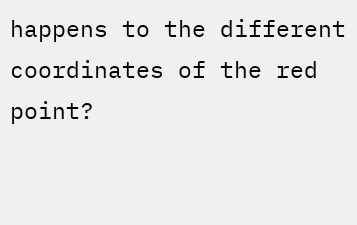happens to the different coordinates of the red point?